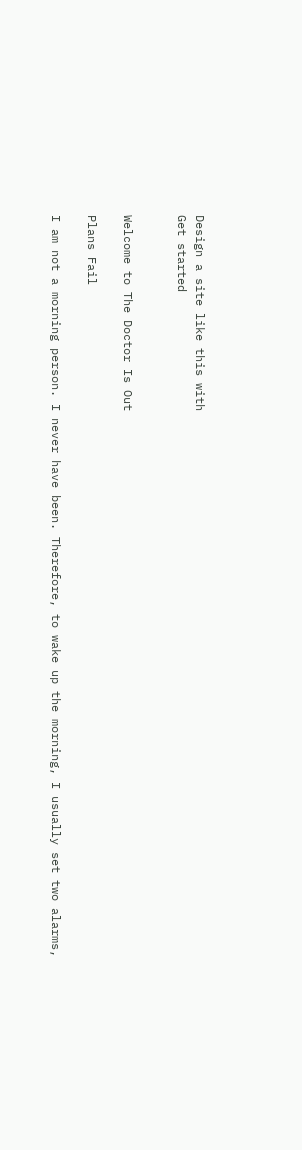Design a site like this with
Get started


Welcome to The Doctor Is Out

Plans Fail

I am not a morning person. I never have been. Therefore, to wake up the morning, I usually set two alarms,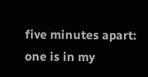five minutes apart: one is in my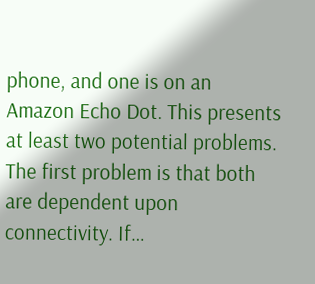phone, and one is on an Amazon Echo Dot. This presents at least two potential problems. The first problem is that both are dependent upon connectivity. If…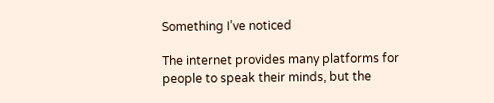Something I’ve noticed

The internet provides many platforms for people to speak their minds, but the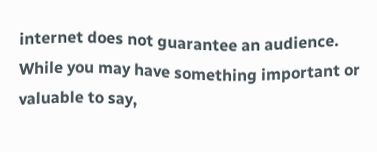internet does not guarantee an audience. While you may have something important or valuable to say,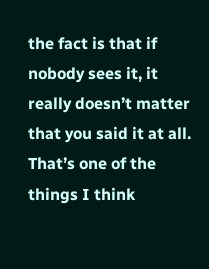the fact is that if nobody sees it, it really doesn’t matter that you said it at all. That’s one of the things I think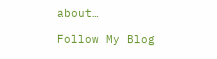about…

Follow My Blog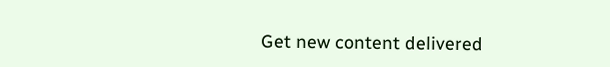Get new content delivered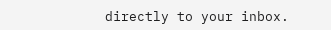directly to your inbox.